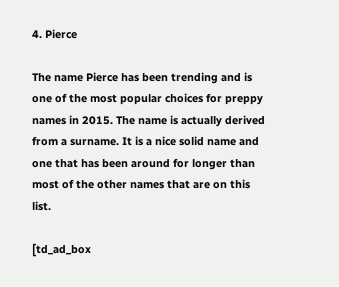4. Pierce

The name Pierce has been trending and is one of the most popular choices for preppy names in 2015. The name is actually derived from a surname. It is a nice solid name and one that has been around for longer than most of the other names that are on this list.

[td_ad_box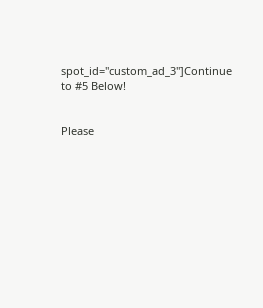spot_id="custom_ad_3"]Continue to #5 Below!


Please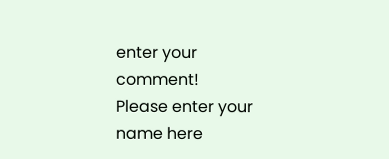enter your comment!
Please enter your name here